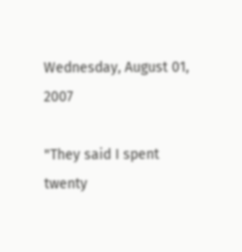Wednesday, August 01, 2007

"They said I spent twenty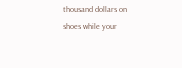thousand dollars on shoes while your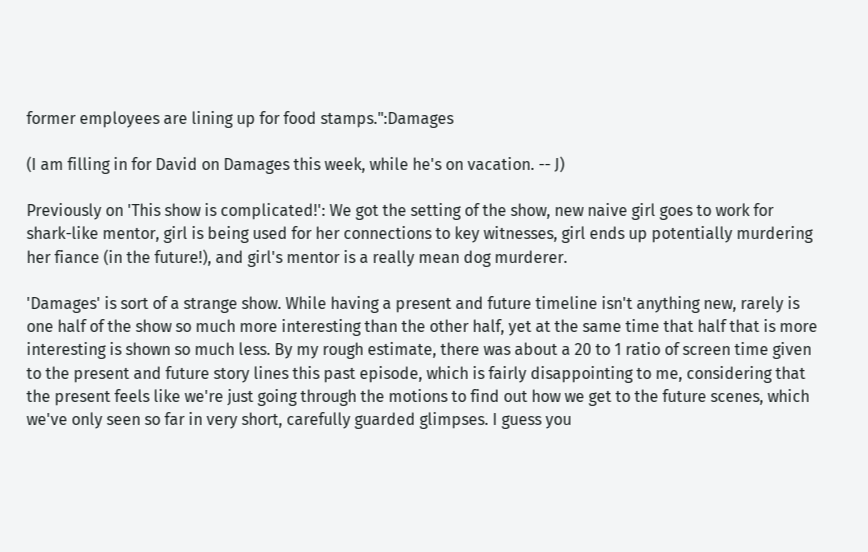former employees are lining up for food stamps.":Damages

(I am filling in for David on Damages this week, while he's on vacation. -- J)

Previously on 'This show is complicated!': We got the setting of the show, new naive girl goes to work for shark-like mentor, girl is being used for her connections to key witnesses, girl ends up potentially murdering her fiance (in the future!), and girl's mentor is a really mean dog murderer.

'Damages' is sort of a strange show. While having a present and future timeline isn't anything new, rarely is one half of the show so much more interesting than the other half, yet at the same time that half that is more interesting is shown so much less. By my rough estimate, there was about a 20 to 1 ratio of screen time given to the present and future story lines this past episode, which is fairly disappointing to me, considering that the present feels like we're just going through the motions to find out how we get to the future scenes, which we've only seen so far in very short, carefully guarded glimpses. I guess you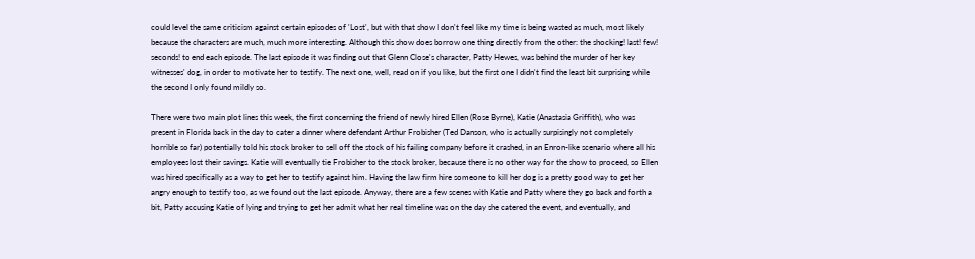could level the same criticism against certain episodes of 'Lost', but with that show I don't feel like my time is being wasted as much, most likely because the characters are much, much more interesting. Although this show does borrow one thing directly from the other: the shocking! last! few! seconds! to end each episode. The last episode it was finding out that Glenn Close's character, Patty Hewes, was behind the murder of her key witnesses' dog, in order to motivate her to testify. The next one, well, read on if you like, but the first one I didn't find the least bit surprising while the second I only found mildly so.

There were two main plot lines this week, the first concerning the friend of newly hired Ellen (Rose Byrne), Katie (Anastasia Griffith), who was present in Florida back in the day to cater a dinner where defendant Arthur Frobisher (Ted Danson, who is actually surpisingly not completely horrible so far) potentially told his stock broker to sell off the stock of his failing company before it crashed, in an Enron-like scenario where all his employees lost their savings. Katie will eventually tie Frobisher to the stock broker, because there is no other way for the show to proceed, so Ellen was hired specifically as a way to get her to testify against him. Having the law firm hire someone to kill her dog is a pretty good way to get her angry enough to testify too, as we found out the last episode. Anyway, there are a few scenes with Katie and Patty where they go back and forth a bit, Patty accusing Katie of lying and trying to get her admit what her real timeline was on the day she catered the event, and eventually, and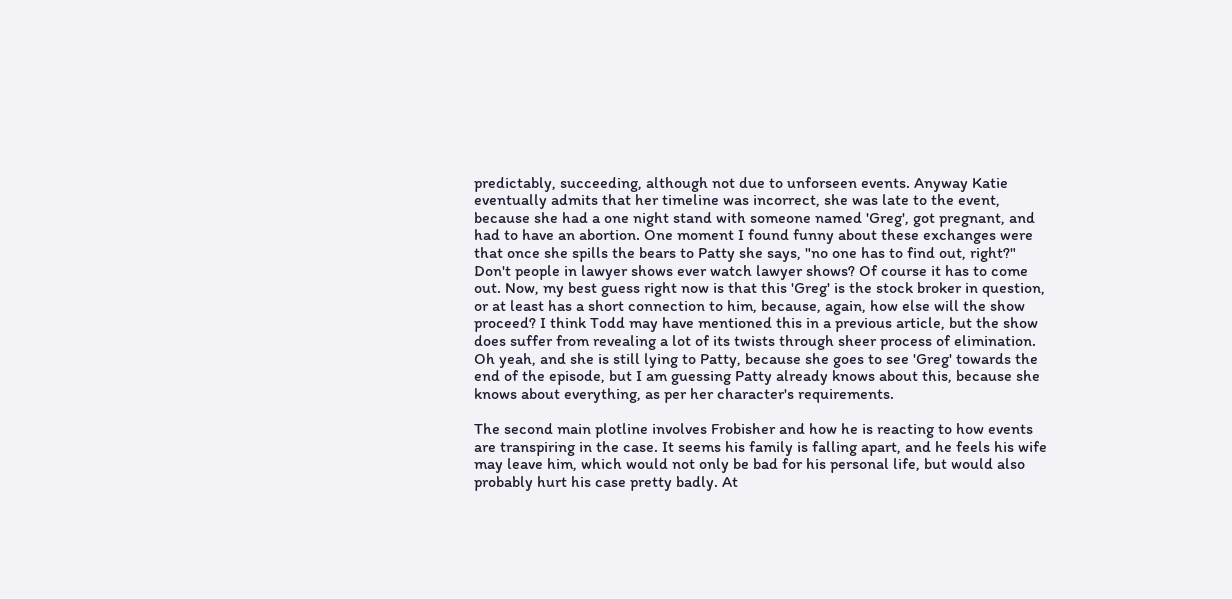predictably, succeeding, although not due to unforseen events. Anyway Katie eventually admits that her timeline was incorrect, she was late to the event, because she had a one night stand with someone named 'Greg', got pregnant, and had to have an abortion. One moment I found funny about these exchanges were that once she spills the bears to Patty she says, "no one has to find out, right?" Don't people in lawyer shows ever watch lawyer shows? Of course it has to come out. Now, my best guess right now is that this 'Greg' is the stock broker in question, or at least has a short connection to him, because, again, how else will the show proceed? I think Todd may have mentioned this in a previous article, but the show does suffer from revealing a lot of its twists through sheer process of elimination. Oh yeah, and she is still lying to Patty, because she goes to see 'Greg' towards the end of the episode, but I am guessing Patty already knows about this, because she knows about everything, as per her character's requirements.

The second main plotline involves Frobisher and how he is reacting to how events are transpiring in the case. It seems his family is falling apart, and he feels his wife may leave him, which would not only be bad for his personal life, but would also probably hurt his case pretty badly. At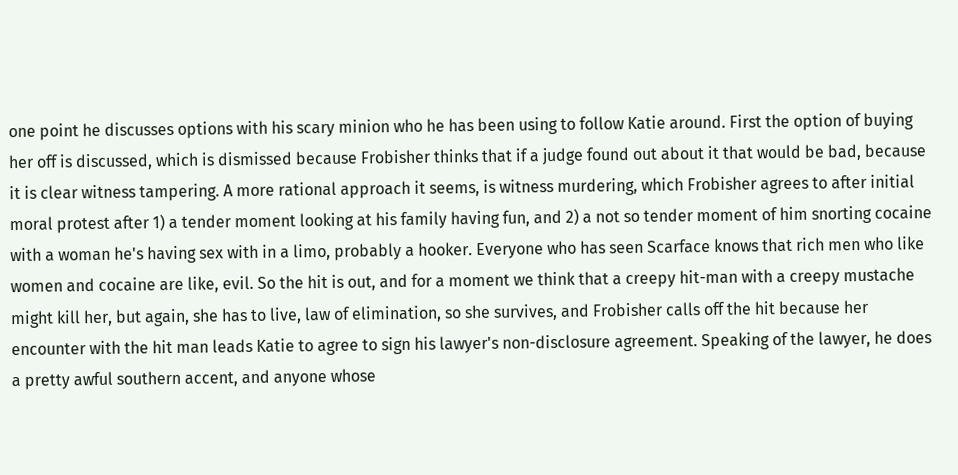one point he discusses options with his scary minion who he has been using to follow Katie around. First the option of buying her off is discussed, which is dismissed because Frobisher thinks that if a judge found out about it that would be bad, because it is clear witness tampering. A more rational approach it seems, is witness murdering, which Frobisher agrees to after initial moral protest after 1) a tender moment looking at his family having fun, and 2) a not so tender moment of him snorting cocaine with a woman he's having sex with in a limo, probably a hooker. Everyone who has seen Scarface knows that rich men who like women and cocaine are like, evil. So the hit is out, and for a moment we think that a creepy hit-man with a creepy mustache might kill her, but again, she has to live, law of elimination, so she survives, and Frobisher calls off the hit because her encounter with the hit man leads Katie to agree to sign his lawyer's non-disclosure agreement. Speaking of the lawyer, he does a pretty awful southern accent, and anyone whose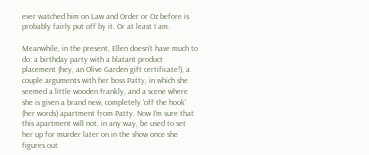ever watched him on Law and Order or Oz before is probably fairly put off by it. Or at least I am.

Meanwhile, in the present, Ellen doesn't have much to do: a birthday party with a blatant product placement (hey, an Olive Garden gift certificate!), a couple arguments with her boss Patty, in which she seemed a little wooden frankly, and a scene where she is given a brand new, completely 'off the hook' (her words) apartment from Patty. Now I'm sure that this apartment will not, in any way, be used to set her up for murder later on in the show once she figures out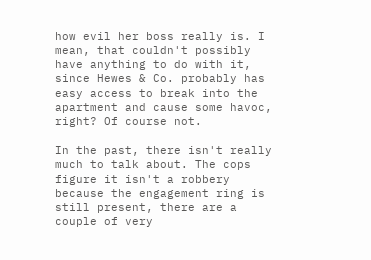how evil her boss really is. I mean, that couldn't possibly have anything to do with it, since Hewes & Co. probably has easy access to break into the apartment and cause some havoc, right? Of course not.

In the past, there isn't really much to talk about. The cops figure it isn't a robbery because the engagement ring is still present, there are a couple of very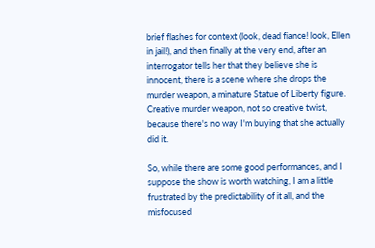brief flashes for context (look, dead fiance! look, Ellen in jail!), and then finally at the very end, after an interrogator tells her that they believe she is innocent, there is a scene where she drops the murder weapon, a minature Statue of Liberty figure. Creative murder weapon, not so creative twist, because there's no way I'm buying that she actually did it.

So, while there are some good performances, and I suppose the show is worth watching, I am a little frustrated by the predictability of it all, and the misfocused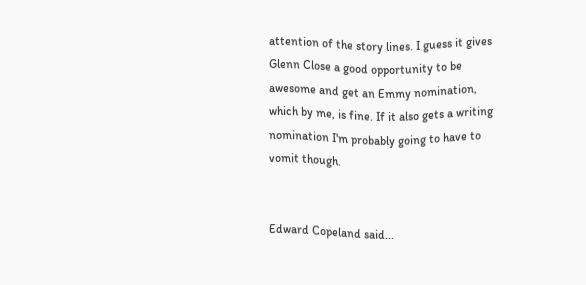attention of the story lines. I guess it gives Glenn Close a good opportunity to be awesome and get an Emmy nomination, which by me, is fine. If it also gets a writing nomination I'm probably going to have to vomit though.


Edward Copeland said...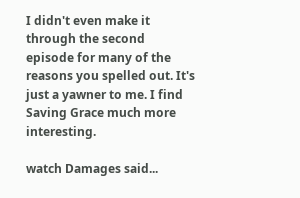I didn't even make it through the second episode for many of the reasons you spelled out. It's just a yawner to me. I find Saving Grace much more interesting.

watch Damages said...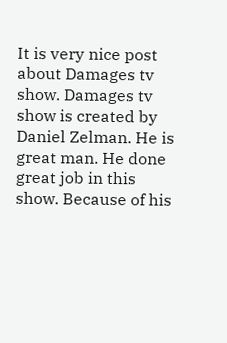It is very nice post about Damages tv show. Damages tv show is created by Daniel Zelman. He is great man. He done great job in this show. Because of his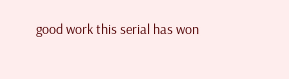good work this serial has won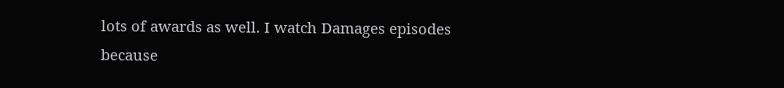lots of awards as well. I watch Damages episodes because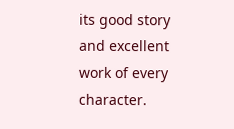its good story and excellent work of every character.